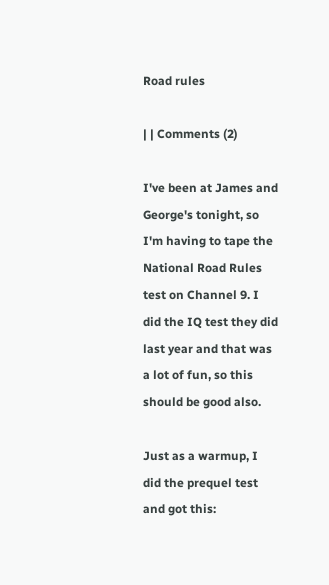Road rules

| | Comments (2)

I've been at James and George's tonight, so I'm having to tape the National Road Rules test on Channel 9. I did the IQ test they did last year and that was a lot of fun, so this should be good also.

Just as a warmup, I did the prequel test and got this: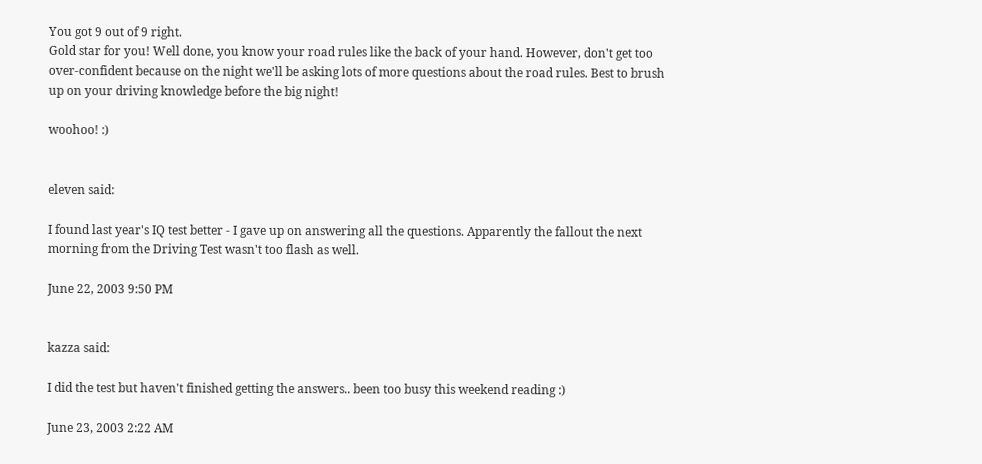You got 9 out of 9 right.
Gold star for you! Well done, you know your road rules like the back of your hand. However, don't get too over-confident because on the night we'll be asking lots of more questions about the road rules. Best to brush up on your driving knowledge before the big night!

woohoo! :)


eleven said:

I found last year's IQ test better - I gave up on answering all the questions. Apparently the fallout the next morning from the Driving Test wasn't too flash as well.

June 22, 2003 9:50 PM


kazza said:

I did the test but haven't finished getting the answers.. been too busy this weekend reading :)

June 23, 2003 2:22 AM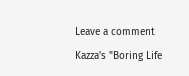Leave a comment

Kazza's "Boring Life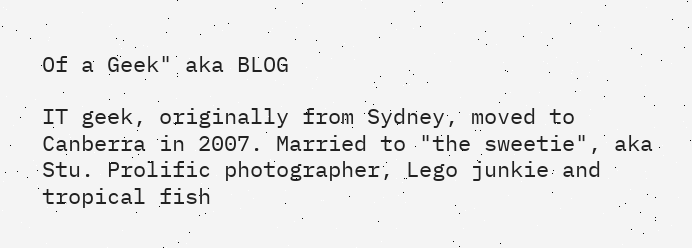Of a Geek" aka BLOG

IT geek, originally from Sydney, moved to Canberra in 2007. Married to "the sweetie", aka Stu. Prolific photographer, Lego junkie and tropical fish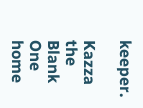keeper.

Kazza the Blank One home